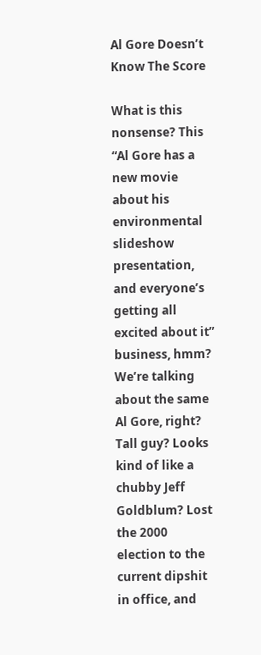Al Gore Doesn’t Know The Score

What is this nonsense? This “Al Gore has a new movie about his environmental slideshow presentation, and everyone’s getting all excited about it” business, hmm? We’re talking about the same Al Gore, right? Tall guy? Looks kind of like a chubby Jeff Goldblum? Lost the 2000 election to the current dipshit in office, and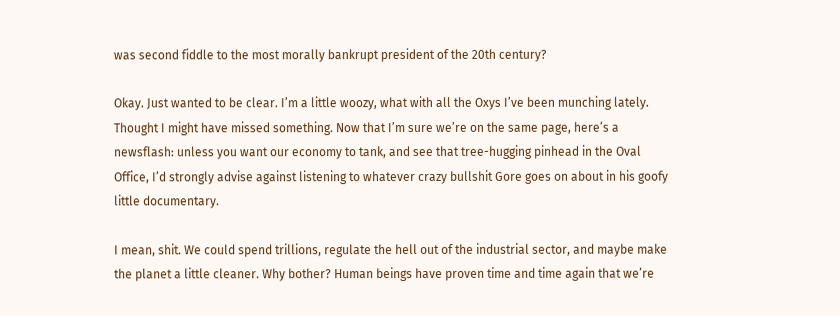was second fiddle to the most morally bankrupt president of the 20th century?

Okay. Just wanted to be clear. I’m a little woozy, what with all the Oxys I’ve been munching lately. Thought I might have missed something. Now that I’m sure we’re on the same page, here’s a newsflash: unless you want our economy to tank, and see that tree-hugging pinhead in the Oval Office, I’d strongly advise against listening to whatever crazy bullshit Gore goes on about in his goofy little documentary.

I mean, shit. We could spend trillions, regulate the hell out of the industrial sector, and maybe make the planet a little cleaner. Why bother? Human beings have proven time and time again that we’re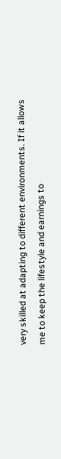very skilled at adapting to different environments. If it allows me to keep the lifestyle and earnings to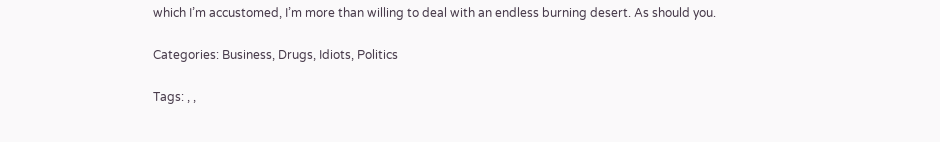which I’m accustomed, I’m more than willing to deal with an endless burning desert. As should you.

Categories: Business, Drugs, Idiots, Politics

Tags: , ,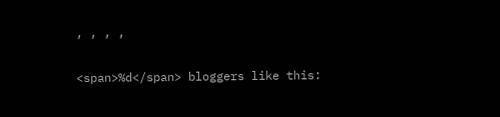, , , ,

<span>%d</span> bloggers like this: